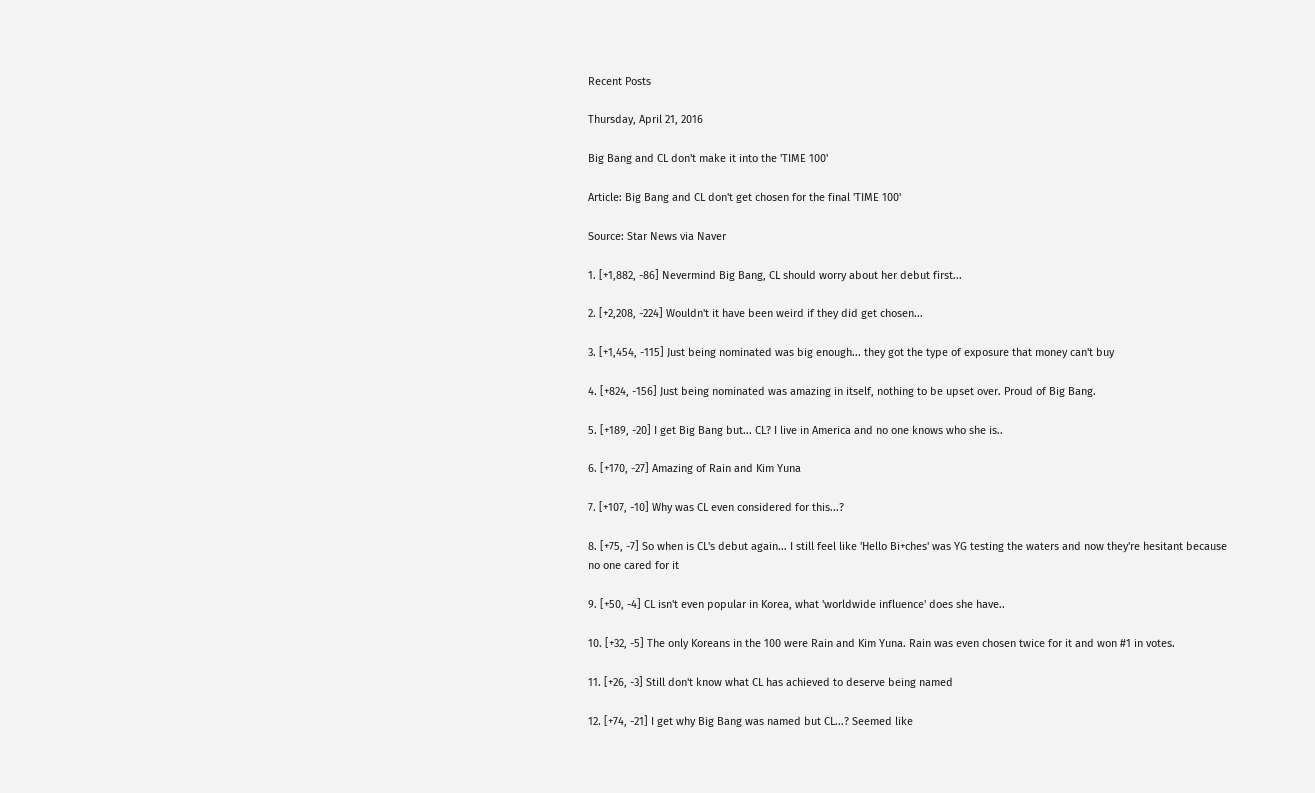Recent Posts

Thursday, April 21, 2016

Big Bang and CL don't make it into the 'TIME 100'

Article: Big Bang and CL don't get chosen for the final 'TIME 100'

Source: Star News via Naver

1. [+1,882, -86] Nevermind Big Bang, CL should worry about her debut first...

2. [+2,208, -224] Wouldn't it have been weird if they did get chosen...

3. [+1,454, -115] Just being nominated was big enough... they got the type of exposure that money can't buy

4. [+824, -156] Just being nominated was amazing in itself, nothing to be upset over. Proud of Big Bang.

5. [+189, -20] I get Big Bang but... CL? I live in America and no one knows who she is..

6. [+170, -27] Amazing of Rain and Kim Yuna

7. [+107, -10] Why was CL even considered for this...?

8. [+75, -7] So when is CL's debut again... I still feel like 'Hello Bi+ches' was YG testing the waters and now they're hesitant because no one cared for it

9. [+50, -4] CL isn't even popular in Korea, what 'worldwide influence' does she have..

10. [+32, -5] The only Koreans in the 100 were Rain and Kim Yuna. Rain was even chosen twice for it and won #1 in votes.

11. [+26, -3] Still don't know what CL has achieved to deserve being named

12. [+74, -21] I get why Big Bang was named but CL...? Seemed like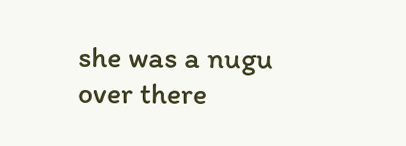she was a nugu over there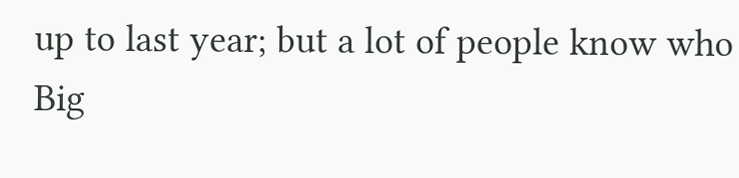up to last year; but a lot of people know who Big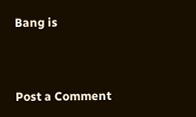Bang is



Post a Comment